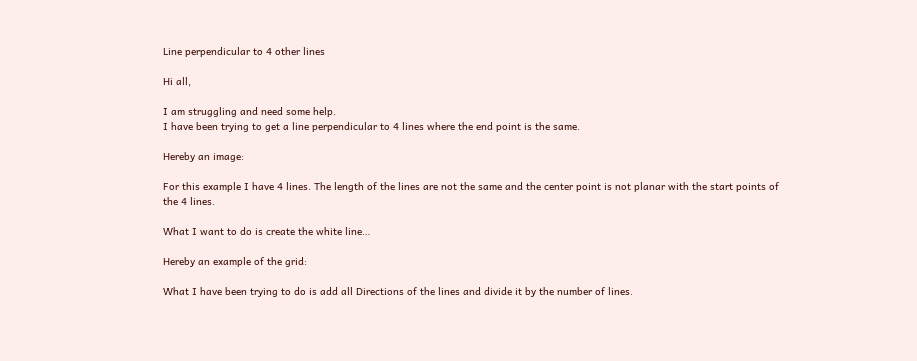Line perpendicular to 4 other lines

Hi all,

I am struggling and need some help.
I have been trying to get a line perpendicular to 4 lines where the end point is the same.

Hereby an image:

For this example I have 4 lines. The length of the lines are not the same and the center point is not planar with the start points of the 4 lines.

What I want to do is create the white line…

Hereby an example of the grid:

What I have been trying to do is add all Directions of the lines and divide it by the number of lines.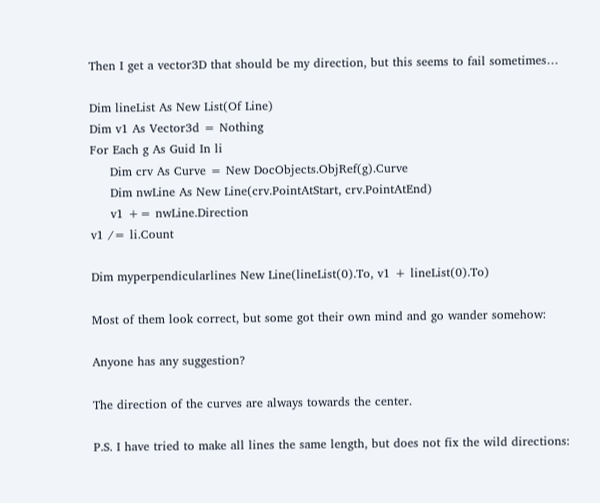Then I get a vector3D that should be my direction, but this seems to fail sometimes…

Dim lineList As New List(Of Line)
Dim v1 As Vector3d = Nothing
For Each g As Guid In li
     Dim crv As Curve = New DocObjects.ObjRef(g).Curve
     Dim nwLine As New Line(crv.PointAtStart, crv.PointAtEnd)
     v1 += nwLine.Direction
v1 /= li.Count

Dim myperpendicularlines New Line(lineList(0).To, v1 + lineList(0).To)

Most of them look correct, but some got their own mind and go wander somehow:

Anyone has any suggestion?

The direction of the curves are always towards the center.

P.S. I have tried to make all lines the same length, but does not fix the wild directions: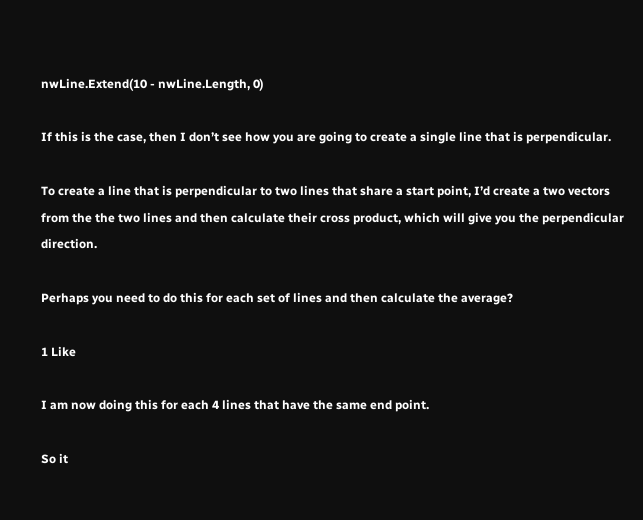nwLine.Extend(10 - nwLine.Length, 0)

If this is the case, then I don’t see how you are going to create a single line that is perpendicular.

To create a line that is perpendicular to two lines that share a start point, I’d create a two vectors from the the two lines and then calculate their cross product, which will give you the perpendicular direction.

Perhaps you need to do this for each set of lines and then calculate the average?

1 Like

I am now doing this for each 4 lines that have the same end point.

So it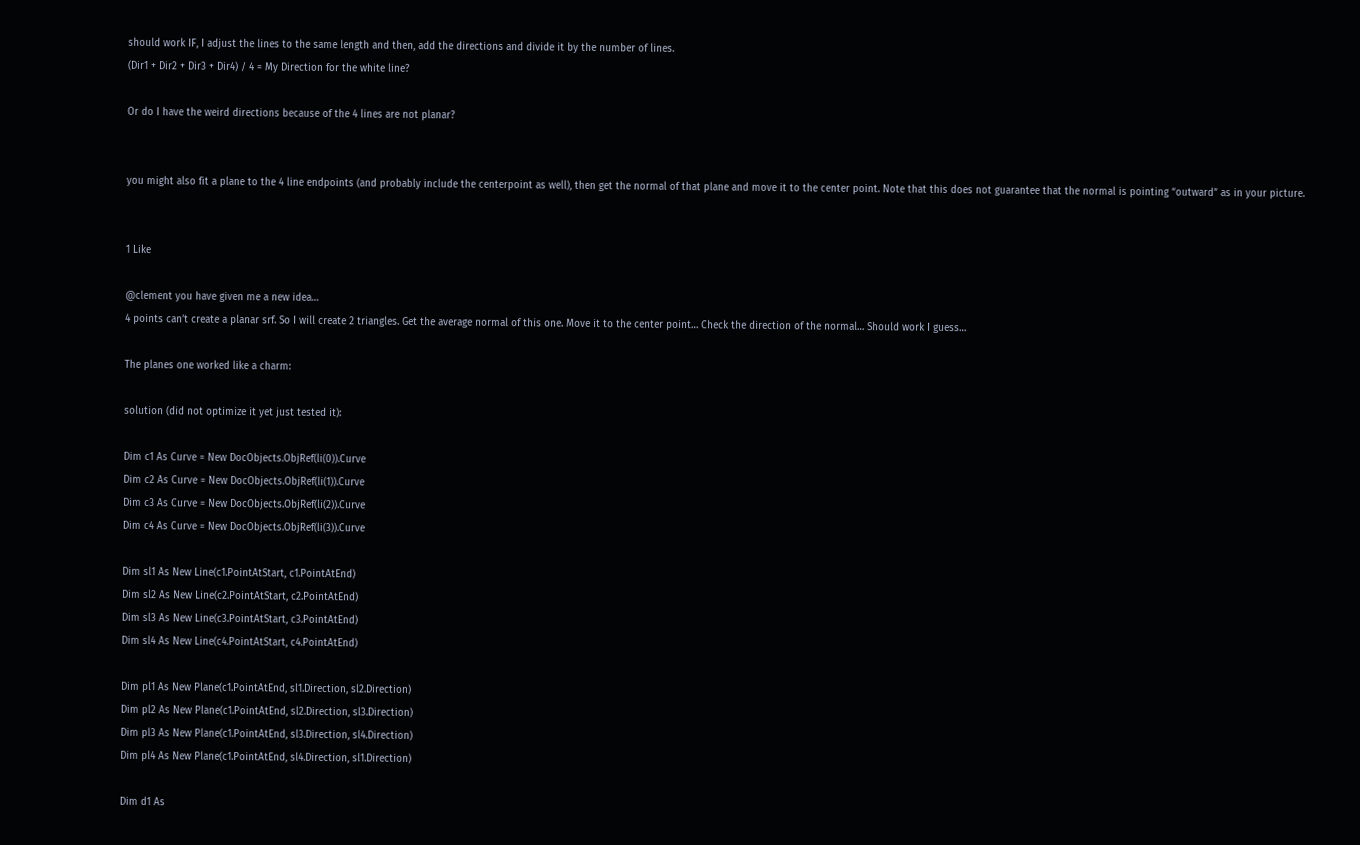should work IF, I adjust the lines to the same length and then, add the directions and divide it by the number of lines.
(Dir1 + Dir2 + Dir3 + Dir4) / 4 = My Direction for the white line?

Or do I have the weird directions because of the 4 lines are not planar?


you might also fit a plane to the 4 line endpoints (and probably include the centerpoint as well), then get the normal of that plane and move it to the center point. Note that this does not guarantee that the normal is pointing “outward” as in your picture.


1 Like

@clement you have given me a new idea…
4 points can’t create a planar srf. So I will create 2 triangles. Get the average normal of this one. Move it to the center point… Check the direction of the normal… Should work I guess…

The planes one worked like a charm:

solution (did not optimize it yet just tested it):

Dim c1 As Curve = New DocObjects.ObjRef(li(0)).Curve
Dim c2 As Curve = New DocObjects.ObjRef(li(1)).Curve
Dim c3 As Curve = New DocObjects.ObjRef(li(2)).Curve
Dim c4 As Curve = New DocObjects.ObjRef(li(3)).Curve

Dim sl1 As New Line(c1.PointAtStart, c1.PointAtEnd)
Dim sl2 As New Line(c2.PointAtStart, c2.PointAtEnd)
Dim sl3 As New Line(c3.PointAtStart, c3.PointAtEnd)
Dim sl4 As New Line(c4.PointAtStart, c4.PointAtEnd)

Dim pl1 As New Plane(c1.PointAtEnd, sl1.Direction, sl2.Direction)
Dim pl2 As New Plane(c1.PointAtEnd, sl2.Direction, sl3.Direction)
Dim pl3 As New Plane(c1.PointAtEnd, sl3.Direction, sl4.Direction)
Dim pl4 As New Plane(c1.PointAtEnd, sl4.Direction, sl1.Direction)

Dim d1 As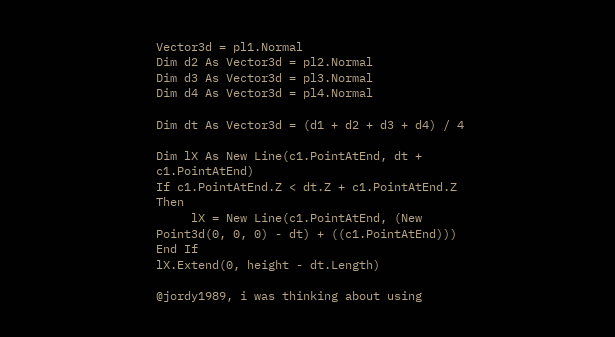Vector3d = pl1.Normal
Dim d2 As Vector3d = pl2.Normal
Dim d3 As Vector3d = pl3.Normal
Dim d4 As Vector3d = pl4.Normal

Dim dt As Vector3d = (d1 + d2 + d3 + d4) / 4

Dim lX As New Line(c1.PointAtEnd, dt + c1.PointAtEnd)
If c1.PointAtEnd.Z < dt.Z + c1.PointAtEnd.Z Then
     lX = New Line(c1.PointAtEnd, (New Point3d(0, 0, 0) - dt) + ((c1.PointAtEnd)))
End If
lX.Extend(0, height - dt.Length)

@jordy1989, i was thinking about using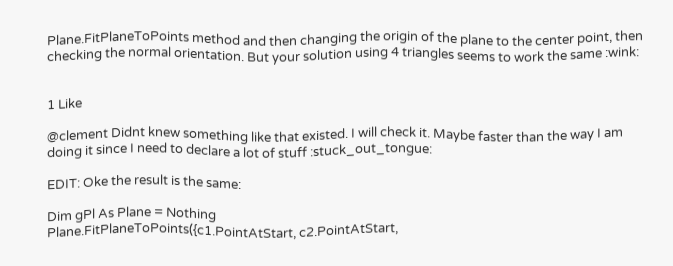Plane.FitPlaneToPoints method and then changing the origin of the plane to the center point, then checking the normal orientation. But your solution using 4 triangles seems to work the same :wink:


1 Like

@clement Didnt knew something like that existed. I will check it. Maybe faster than the way I am doing it since I need to declare a lot of stuff :stuck_out_tongue:

EDIT: Oke the result is the same:

Dim gPl As Plane = Nothing
Plane.FitPlaneToPoints({c1.PointAtStart, c2.PointAtStart,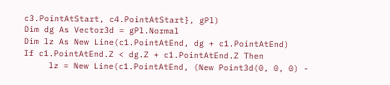c3.PointAtStart, c4.PointAtStart}, gPl)
Dim dg As Vector3d = gPl.Normal
Dim lz As New Line(c1.PointAtEnd, dg + c1.PointAtEnd)
If c1.PointAtEnd.Z < dg.Z + c1.PointAtEnd.Z Then
     lz = New Line(c1.PointAtEnd, (New Point3d(0, 0, 0) -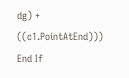dg) + ((c1.PointAtEnd)))
End If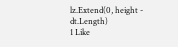lz.Extend(0, height - dt.Length)
1 Like